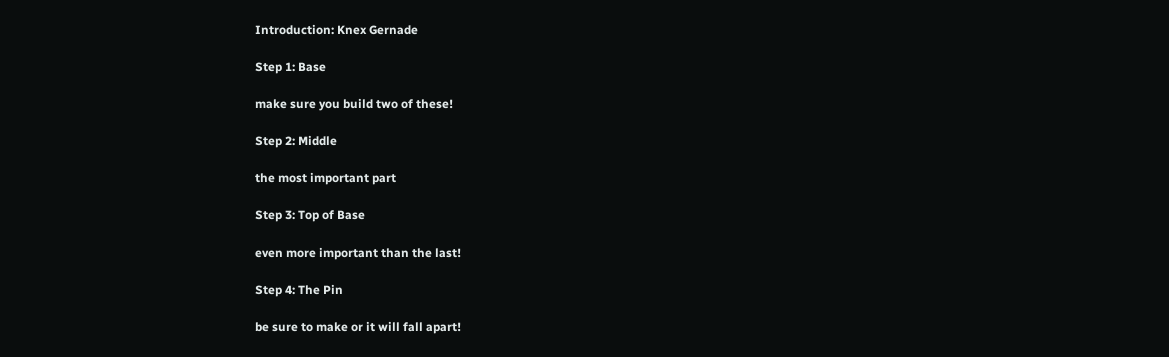Introduction: Knex Gernade

Step 1: Base

make sure you build two of these!

Step 2: Middle

the most important part

Step 3: Top of Base

even more important than the last!

Step 4: The Pin

be sure to make or it will fall apart!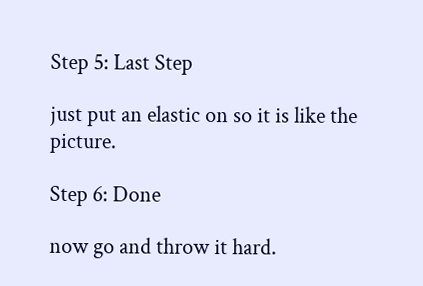Step 5: Last Step

just put an elastic on so it is like the picture.

Step 6: Done

now go and throw it hard.